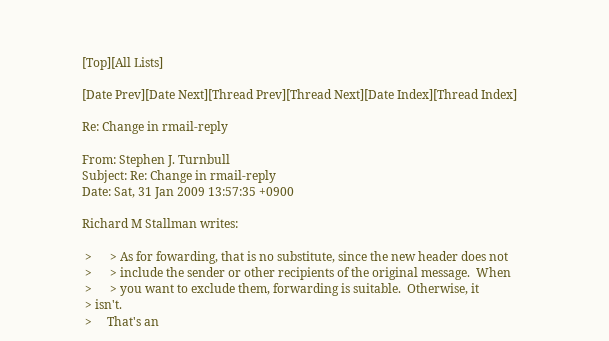[Top][All Lists]

[Date Prev][Date Next][Thread Prev][Thread Next][Date Index][Thread Index]

Re: Change in rmail-reply

From: Stephen J. Turnbull
Subject: Re: Change in rmail-reply
Date: Sat, 31 Jan 2009 13:57:35 +0900

Richard M Stallman writes:

 >      > As for fowarding, that is no substitute, since the new header does not
 >      > include the sender or other recipients of the original message.  When
 >      > you want to exclude them, forwarding is suitable.  Otherwise, it
 > isn't.
 >     That's an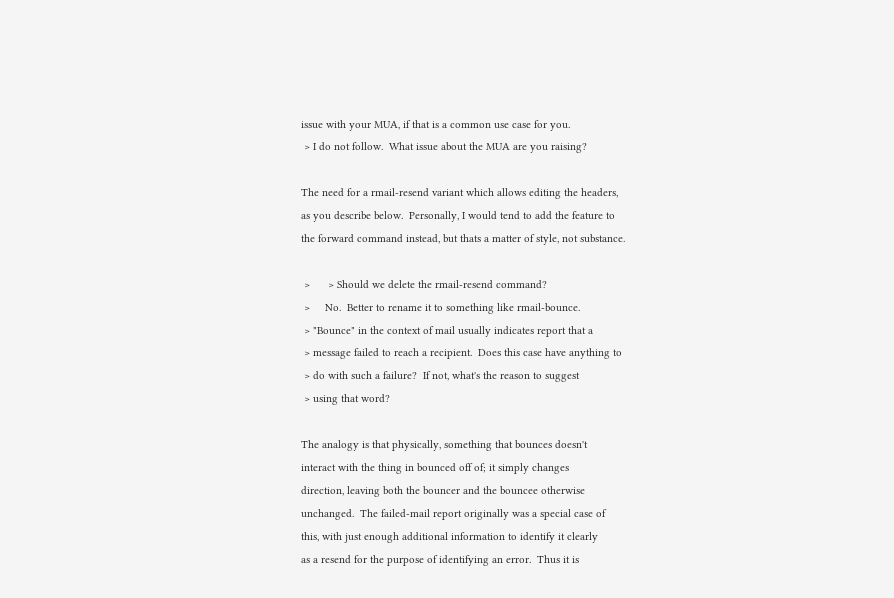issue with your MUA, if that is a common use case for you.
 > I do not follow.  What issue about the MUA are you raising?

The need for a rmail-resend variant which allows editing the headers,
as you describe below.  Personally, I would tend to add the feature to
the forward command instead, but thats a matter of style, not substance.

 >      > Should we delete the rmail-resend command?
 >     No.  Better to rename it to something like rmail-bounce.
 > "Bounce" in the context of mail usually indicates report that a
 > message failed to reach a recipient.  Does this case have anything to
 > do with such a failure?  If not, what's the reason to suggest
 > using that word?

The analogy is that physically, something that bounces doesn't
interact with the thing in bounced off of; it simply changes
direction, leaving both the bouncer and the bouncee otherwise
unchanged.  The failed-mail report originally was a special case of
this, with just enough additional information to identify it clearly
as a resend for the purpose of identifying an error.  Thus it is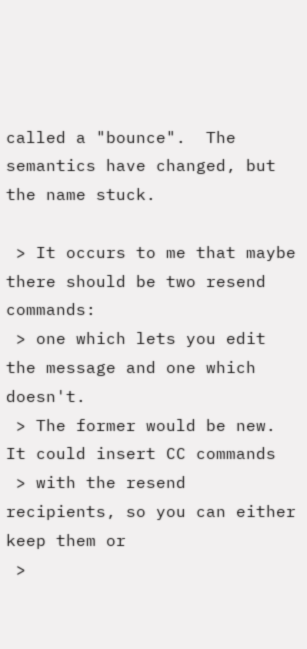called a "bounce".  The semantics have changed, but the name stuck.

 > It occurs to me that maybe there should be two resend commands:
 > one which lets you edit the message and one which doesn't.
 > The former would be new.  It could insert CC commands
 > with the resend recipients, so you can either keep them or
 >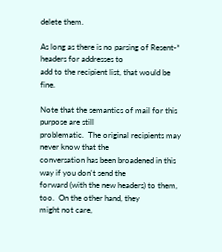delete them.

As long as there is no parsing of Resent-* headers for addresses to
add to the recipient list, that would be fine.

Note that the semantics of mail for this purpose are still
problematic.  The original recipients may never know that the
conversation has been broadened in this way if you don't send the
forward (with the new headers) to them, too.  On the other hand, they
might not care,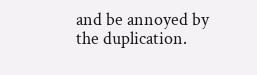and be annoyed by the duplication.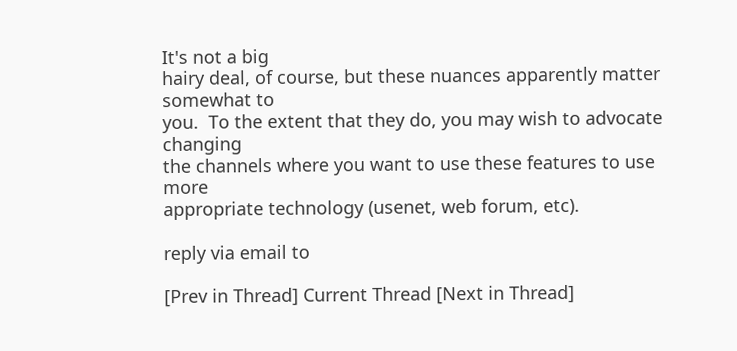It's not a big
hairy deal, of course, but these nuances apparently matter somewhat to
you.  To the extent that they do, you may wish to advocate changing
the channels where you want to use these features to use more
appropriate technology (usenet, web forum, etc).

reply via email to

[Prev in Thread] Current Thread [Next in Thread]